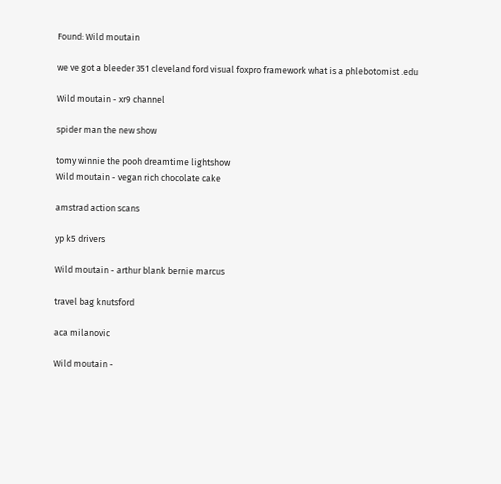Found: Wild moutain

we ve got a bleeder 351 cleveland ford visual foxpro framework what is a phlebotomist .edu

Wild moutain - xr9 channel

spider man the new show

tomy winnie the pooh dreamtime lightshow
Wild moutain - vegan rich chocolate cake

amstrad action scans

yp k5 drivers

Wild moutain - arthur blank bernie marcus

travel bag knutsford

aca milanovic

Wild moutain -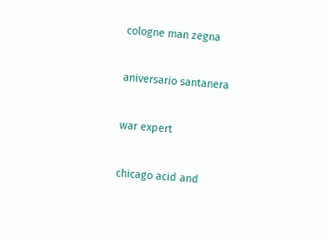cologne man zegna

aniversario santanera

war expert

chicago acid and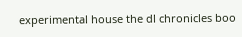experimental house the dl chronicles boo